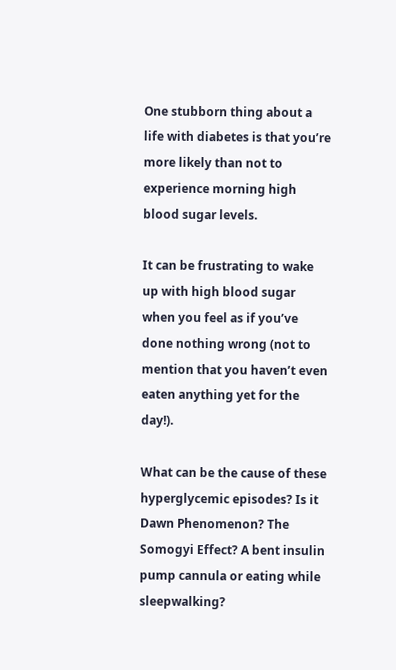One stubborn thing about a life with diabetes is that you’re more likely than not to experience morning high blood sugar levels.

It can be frustrating to wake up with high blood sugar when you feel as if you’ve done nothing wrong (not to mention that you haven’t even eaten anything yet for the day!).

What can be the cause of these hyperglycemic episodes? Is it Dawn Phenomenon? The Somogyi Effect? A bent insulin pump cannula or eating while sleepwalking?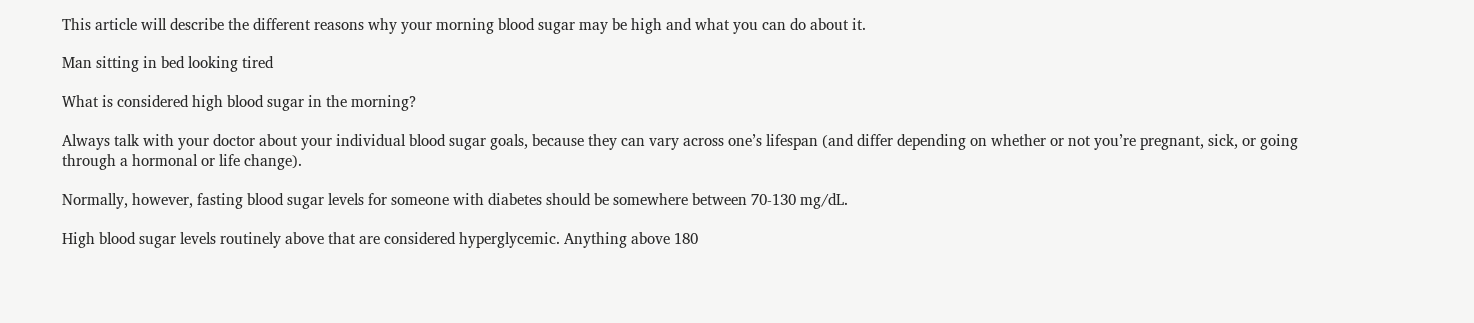This article will describe the different reasons why your morning blood sugar may be high and what you can do about it.

Man sitting in bed looking tired

What is considered high blood sugar in the morning?

Always talk with your doctor about your individual blood sugar goals, because they can vary across one’s lifespan (and differ depending on whether or not you’re pregnant, sick, or going through a hormonal or life change).

Normally, however, fasting blood sugar levels for someone with diabetes should be somewhere between 70-130 mg/dL.

High blood sugar levels routinely above that are considered hyperglycemic. Anything above 180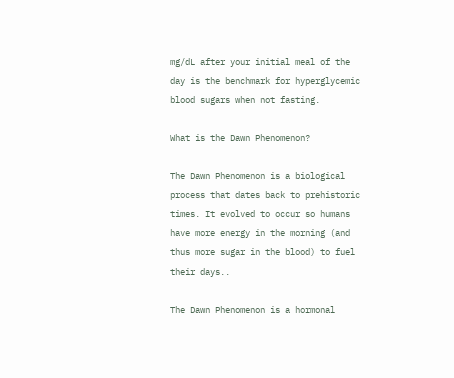mg/dL after your initial meal of the day is the benchmark for hyperglycemic blood sugars when not fasting.

What is the Dawn Phenomenon?

The Dawn Phenomenon is a biological process that dates back to prehistoric times. It evolved to occur so humans have more energy in the morning (and thus more sugar in the blood) to fuel their days..

The Dawn Phenomenon is a hormonal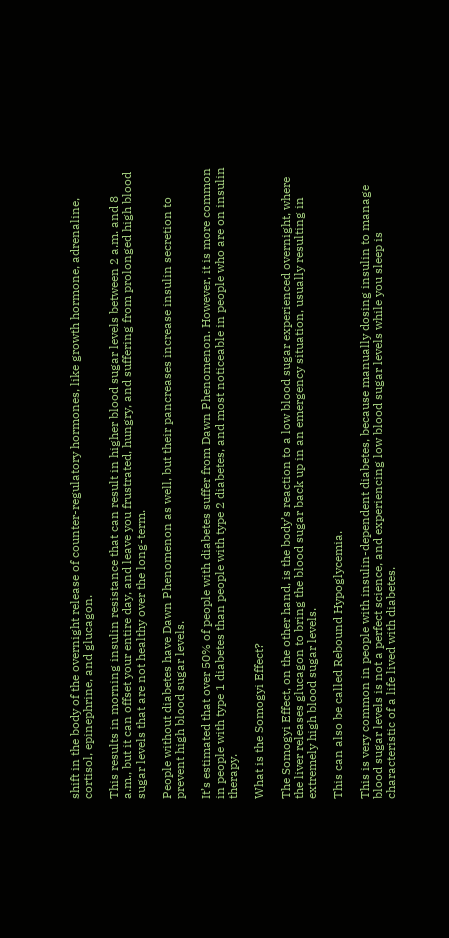shift in the body of the overnight release of counter-regulatory hormones, like growth hormone, adrenaline, cortisol, epinephrine, and glucagon.

This results in morning insulin resistance that can result in higher blood sugar levels between 2 a.m. and 8 a.m., but it can offset your entire day, and leave you frustrated, hungry, and suffering from prolonged high blood sugar levels that are not healthy over the long-term.

People without diabetes have Dawn Phenomenon as well, but their pancreases increase insulin secretion to prevent high blood sugar levels.

It’s estimated that over 50% of people with diabetes suffer from Dawn Phenomenon. However, it is more common in people with type 1 diabetes than people with type 2 diabetes, and most noticeable in people who are on insulin therapy.

What is the Somogyi Effect?

The Somogyi Effect, on the other hand, is the body’s reaction to a low blood sugar experienced overnight, where the liver releases glucagon to bring the blood sugar back up in an emergency situation, usually resulting in extremely high blood sugar levels.

This can also be called Rebound Hypoglycemia.

This is very common in people with insulin-dependent diabetes, because manually dosing insulin to manage blood sugar levels is not a perfect science, and experiencing low blood sugar levels while you sleep is characteristic of a life lived with diabetes.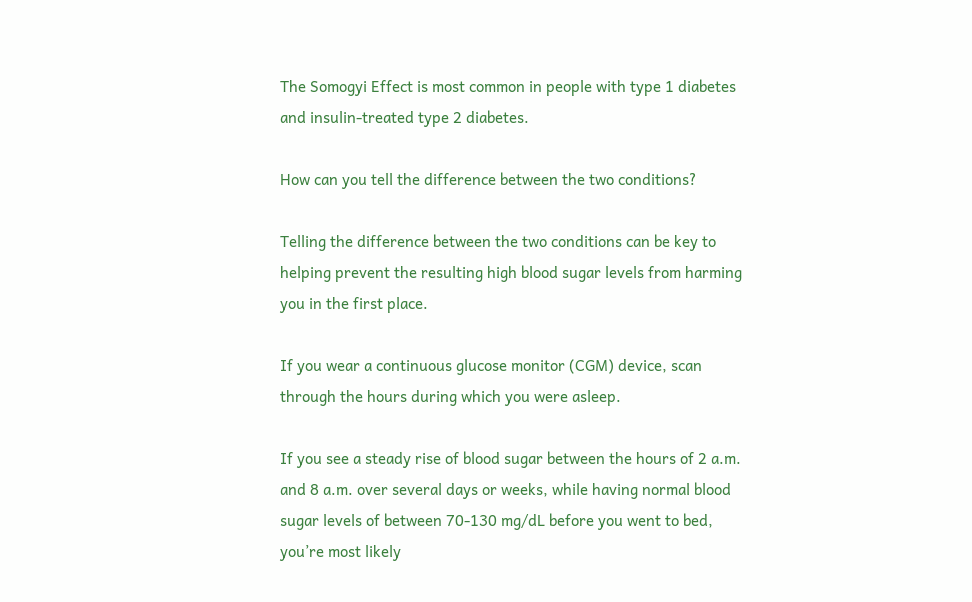The Somogyi Effect is most common in people with type 1 diabetes and insulin-treated type 2 diabetes.

How can you tell the difference between the two conditions?

Telling the difference between the two conditions can be key to helping prevent the resulting high blood sugar levels from harming you in the first place.

If you wear a continuous glucose monitor (CGM) device, scan through the hours during which you were asleep.

If you see a steady rise of blood sugar between the hours of 2 a.m. and 8 a.m. over several days or weeks, while having normal blood sugar levels of between 70-130 mg/dL before you went to bed, you’re most likely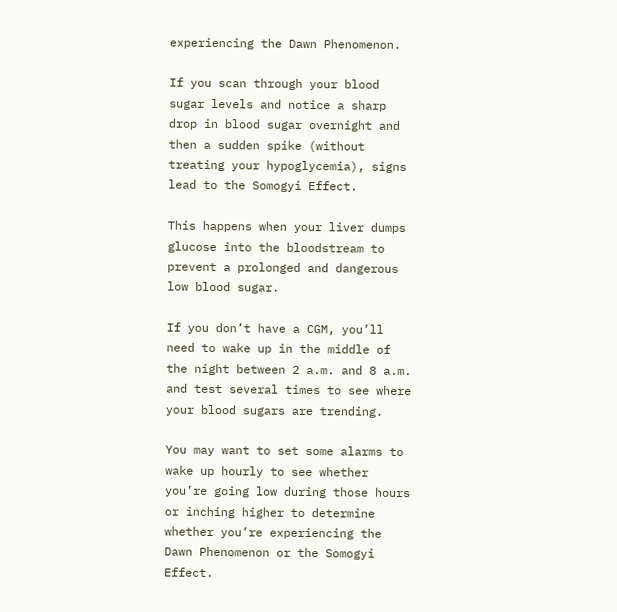experiencing the Dawn Phenomenon.

If you scan through your blood sugar levels and notice a sharp drop in blood sugar overnight and then a sudden spike (without treating your hypoglycemia), signs lead to the Somogyi Effect.

This happens when your liver dumps glucose into the bloodstream to prevent a prolonged and dangerous low blood sugar.

If you don’t have a CGM, you’ll need to wake up in the middle of the night between 2 a.m. and 8 a.m. and test several times to see where your blood sugars are trending.

You may want to set some alarms to wake up hourly to see whether you’re going low during those hours or inching higher to determine whether you’re experiencing the Dawn Phenomenon or the Somogyi Effect.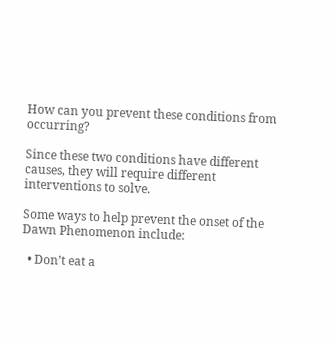How can you prevent these conditions from occurring?

Since these two conditions have different causes, they will require different interventions to solve.

Some ways to help prevent the onset of the Dawn Phenomenon include:

  • Don’t eat a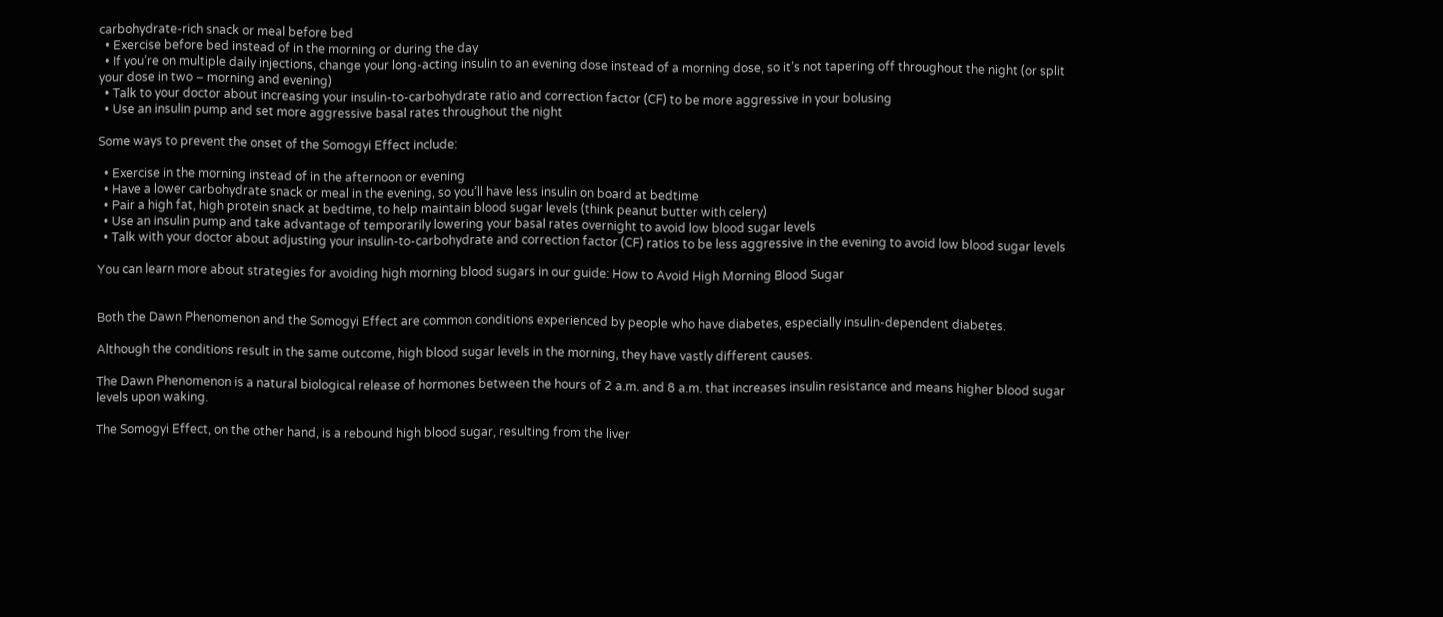carbohydrate-rich snack or meal before bed
  • Exercise before bed instead of in the morning or during the day
  • If you’re on multiple daily injections, change your long-acting insulin to an evening dose instead of a morning dose, so it’s not tapering off throughout the night (or split your dose in two – morning and evening)
  • Talk to your doctor about increasing your insulin-to-carbohydrate ratio and correction factor (CF) to be more aggressive in your bolusing
  • Use an insulin pump and set more aggressive basal rates throughout the night

Some ways to prevent the onset of the Somogyi Effect include:

  • Exercise in the morning instead of in the afternoon or evening
  • Have a lower carbohydrate snack or meal in the evening, so you’ll have less insulin on board at bedtime
  • Pair a high fat, high protein snack at bedtime, to help maintain blood sugar levels (think peanut butter with celery)
  • Use an insulin pump and take advantage of temporarily lowering your basal rates overnight to avoid low blood sugar levels
  • Talk with your doctor about adjusting your insulin-to-carbohydrate and correction factor (CF) ratios to be less aggressive in the evening to avoid low blood sugar levels

You can learn more about strategies for avoiding high morning blood sugars in our guide: How to Avoid High Morning Blood Sugar


Both the Dawn Phenomenon and the Somogyi Effect are common conditions experienced by people who have diabetes, especially insulin-dependent diabetes.

Although the conditions result in the same outcome, high blood sugar levels in the morning, they have vastly different causes.

The Dawn Phenomenon is a natural biological release of hormones between the hours of 2 a.m. and 8 a.m. that increases insulin resistance and means higher blood sugar levels upon waking.

The Somogyi Effect, on the other hand, is a rebound high blood sugar, resulting from the liver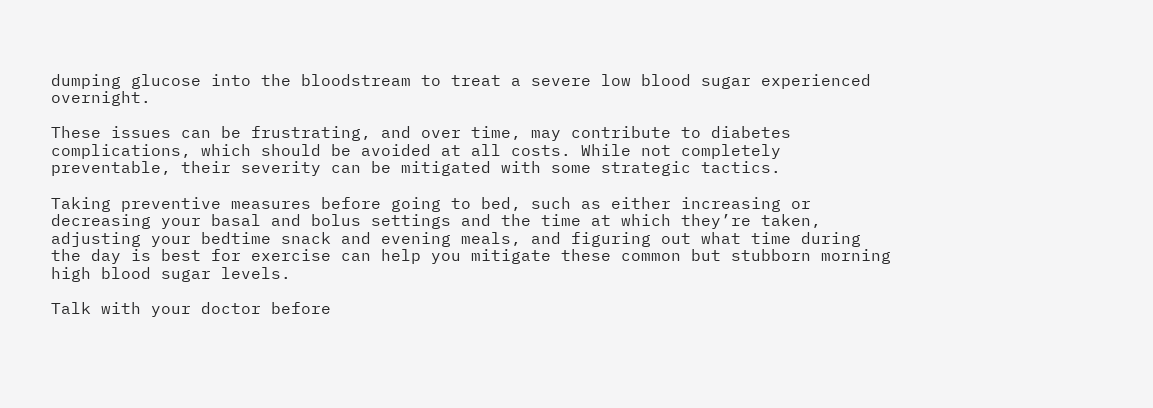dumping glucose into the bloodstream to treat a severe low blood sugar experienced overnight.

These issues can be frustrating, and over time, may contribute to diabetes complications, which should be avoided at all costs. While not completely preventable, their severity can be mitigated with some strategic tactics.

Taking preventive measures before going to bed, such as either increasing or decreasing your basal and bolus settings and the time at which they’re taken, adjusting your bedtime snack and evening meals, and figuring out what time during the day is best for exercise can help you mitigate these common but stubborn morning high blood sugar levels.

Talk with your doctor before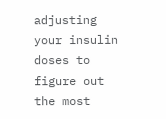adjusting your insulin doses to figure out the most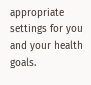appropriate settings for you and your health goals.